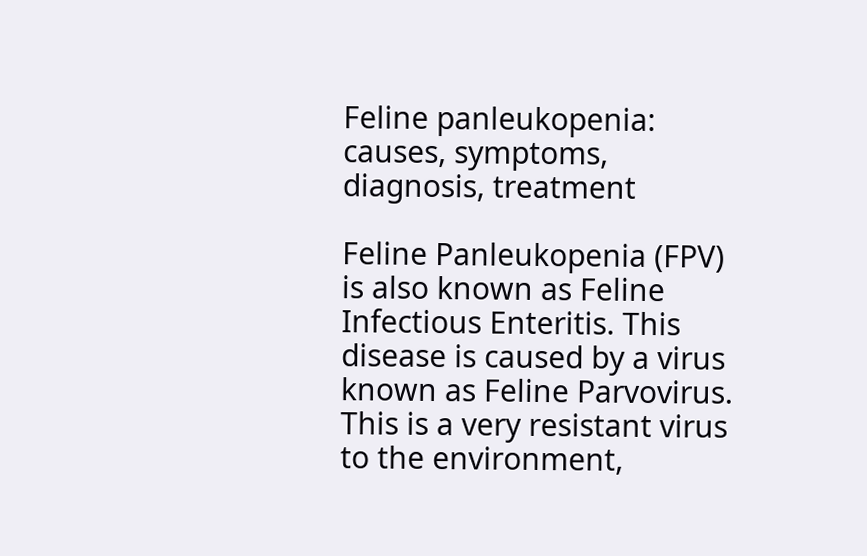Feline panleukopenia: causes, symptoms, diagnosis, treatment

Feline Panleukopenia (FPV) is also known as Feline Infectious Enteritis. This disease is caused by a virus known as Feline Parvovirus. This is a very resistant virus to the environment,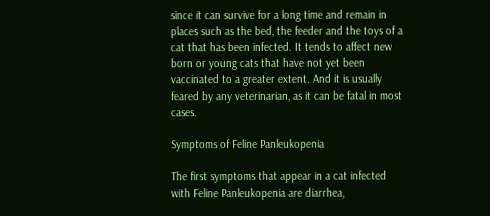since it can survive for a long time and remain in places such as the bed, the feeder and the toys of a cat that has been infected. It tends to affect new born or young cats that have not yet been vaccinated to a greater extent. And it is usually feared by any veterinarian, as it can be fatal in most cases.

Symptoms of Feline Panleukopenia

The first symptoms that appear in a cat infected with Feline Panleukopenia are diarrhea,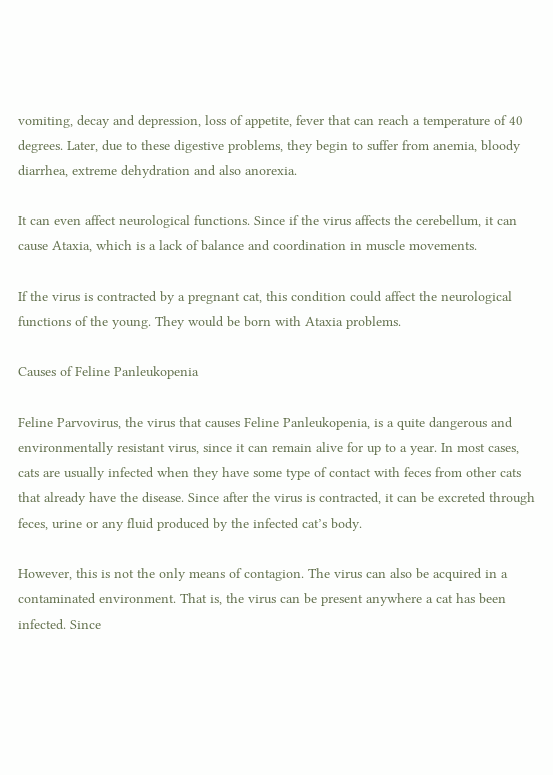vomiting, decay and depression, loss of appetite, fever that can reach a temperature of 40 degrees. Later, due to these digestive problems, they begin to suffer from anemia, bloody diarrhea, extreme dehydration and also anorexia.

It can even affect neurological functions. Since if the virus affects the cerebellum, it can cause Ataxia, which is a lack of balance and coordination in muscle movements.

If the virus is contracted by a pregnant cat, this condition could affect the neurological functions of the young. They would be born with Ataxia problems.

Causes of Feline Panleukopenia

Feline Parvovirus, the virus that causes Feline Panleukopenia, is a quite dangerous and environmentally resistant virus, since it can remain alive for up to a year. In most cases, cats are usually infected when they have some type of contact with feces from other cats that already have the disease. Since after the virus is contracted, it can be excreted through feces, urine or any fluid produced by the infected cat’s body.

However, this is not the only means of contagion. The virus can also be acquired in a contaminated environment. That is, the virus can be present anywhere a cat has been infected. Since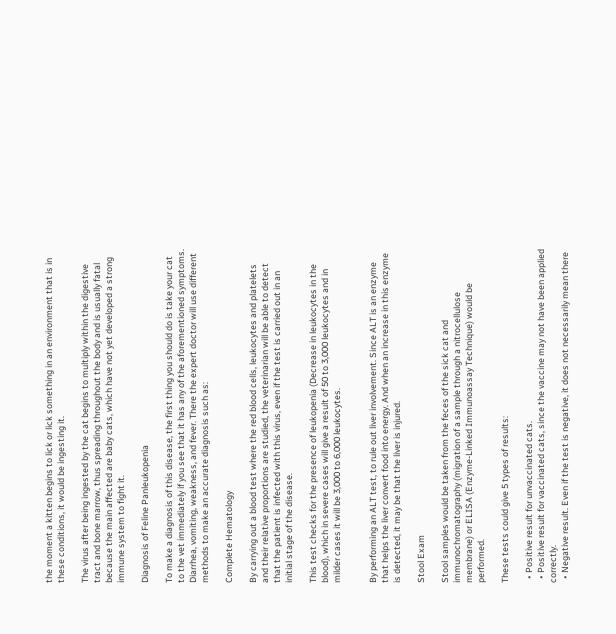the moment a kitten begins to lick or lick something in an environment that is in these conditions, it would be ingesting it.

The virus after being ingested by the cat begins to multiply within the digestive tract and bone marrow, thus spreading throughout the body and is usually fatal because the main affected are baby cats, which have not yet developed a strong immune system to fight it.

Diagnosis of Feline Panleukopenia

To make a diagnosis of this disease, the first thing you should do is take your cat to the vet immediately if you see that it has any of the aforementioned symptoms. Diarrhea, vomiting, weakness, and fever. There the expert doctor will use different methods to make an accurate diagnosis such as:

Complete Hematology

By carrying out a blood test where the red blood cells, leukocytes and platelets and their relative proportions are studied, the veterinarian will be able to detect that the patient is infected with this virus, even if the test is carried out in an initial stage of the disease.

This test checks for the presence of leukopenia (Decrease in leukocytes in the blood), which in severe cases will give a result of 50 to 3,000 leukocytes and in milder cases it will be 3,000 to 6,000 leukocytes.


By performing an ALT test, to rule out liver involvement. Since ALT is an enzyme that helps the liver convert food into energy. And when an increase in this enzyme is detected, it may be that the liver is injured.

Stool Exam

Stool samples would be taken from the feces of the sick cat and immunochromatography (migration of a sample through a nitrocellulose membrane) or ELISA (Enzyme-Linked Immunoassay Technique) would be performed.

These tests could give 5 types of results:

  • Positive result for unvaccinated cats.
  • Positive result for vaccinated cats, since the vaccine may not have been applied correctly.
  • Negative result. Even if the test is negative, it does not necessarily mean there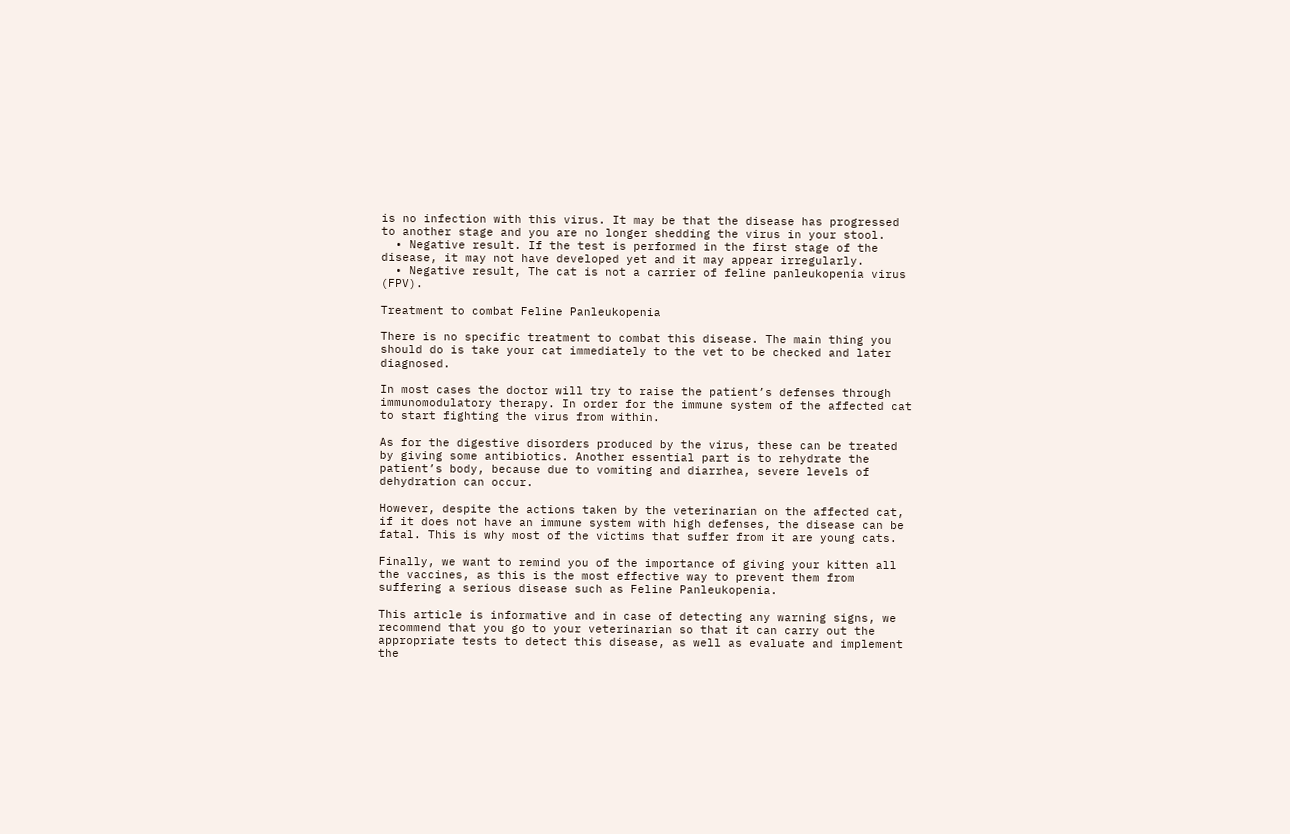is no infection with this virus. It may be that the disease has progressed to another stage and you are no longer shedding the virus in your stool.
  • Negative result. If the test is performed in the first stage of the disease, it may not have developed yet and it may appear irregularly.
  • Negative result, The cat is not a carrier of feline panleukopenia virus (FPV).

Treatment to combat Feline Panleukopenia

There is no specific treatment to combat this disease. The main thing you should do is take your cat immediately to the vet to be checked and later diagnosed.

In most cases the doctor will try to raise the patient’s defenses through immunomodulatory therapy. In order for the immune system of the affected cat to start fighting the virus from within.

As for the digestive disorders produced by the virus, these can be treated by giving some antibiotics. Another essential part is to rehydrate the patient’s body, because due to vomiting and diarrhea, severe levels of dehydration can occur.

However, despite the actions taken by the veterinarian on the affected cat, if it does not have an immune system with high defenses, the disease can be fatal. This is why most of the victims that suffer from it are young cats.

Finally, we want to remind you of the importance of giving your kitten all the vaccines, as this is the most effective way to prevent them from suffering a serious disease such as Feline Panleukopenia.

This article is informative and in case of detecting any warning signs, we recommend that you go to your veterinarian so that it can carry out the appropriate tests to detect this disease, as well as evaluate and implement the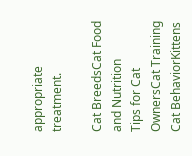appropriate treatment.

Cat BreedsCat Food and Nutrition
Tips for Cat OwnersCat Training
Cat BehaviorKittens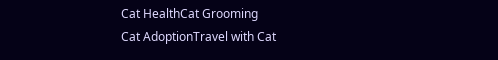Cat HealthCat Grooming
Cat AdoptionTravel with Cat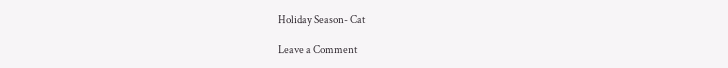Holiday Season- Cat

Leave a Comment